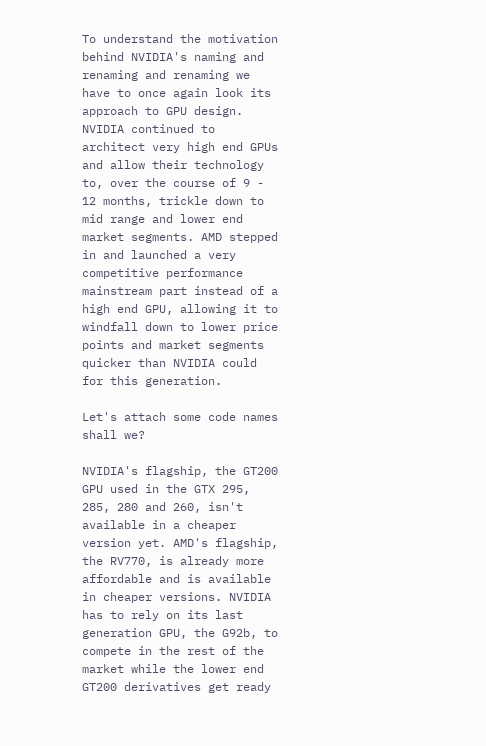To understand the motivation behind NVIDIA's naming and renaming and renaming we have to once again look its approach to GPU design. NVIDIA continued to architect very high end GPUs and allow their technology to, over the course of 9 - 12 months, trickle down to mid range and lower end market segments. AMD stepped in and launched a very competitive performance mainstream part instead of a high end GPU, allowing it to windfall down to lower price points and market segments quicker than NVIDIA could for this generation.

Let's attach some code names shall we?

NVIDIA's flagship, the GT200 GPU used in the GTX 295, 285, 280 and 260, isn't available in a cheaper version yet. AMD's flagship, the RV770, is already more affordable and is available in cheaper versions. NVIDIA has to rely on its last generation GPU, the G92b, to compete in the rest of the market while the lower end GT200 derivatives get ready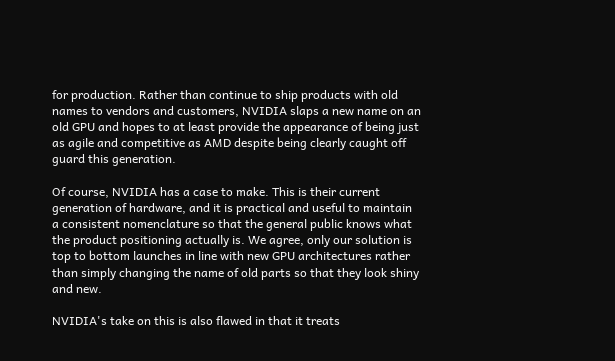for production. Rather than continue to ship products with old names to vendors and customers, NVIDIA slaps a new name on an old GPU and hopes to at least provide the appearance of being just as agile and competitive as AMD despite being clearly caught off guard this generation.

Of course, NVIDIA has a case to make. This is their current generation of hardware, and it is practical and useful to maintain a consistent nomenclature so that the general public knows what the product positioning actually is. We agree, only our solution is top to bottom launches in line with new GPU architectures rather than simply changing the name of old parts so that they look shiny and new.

NVIDIA's take on this is also flawed in that it treats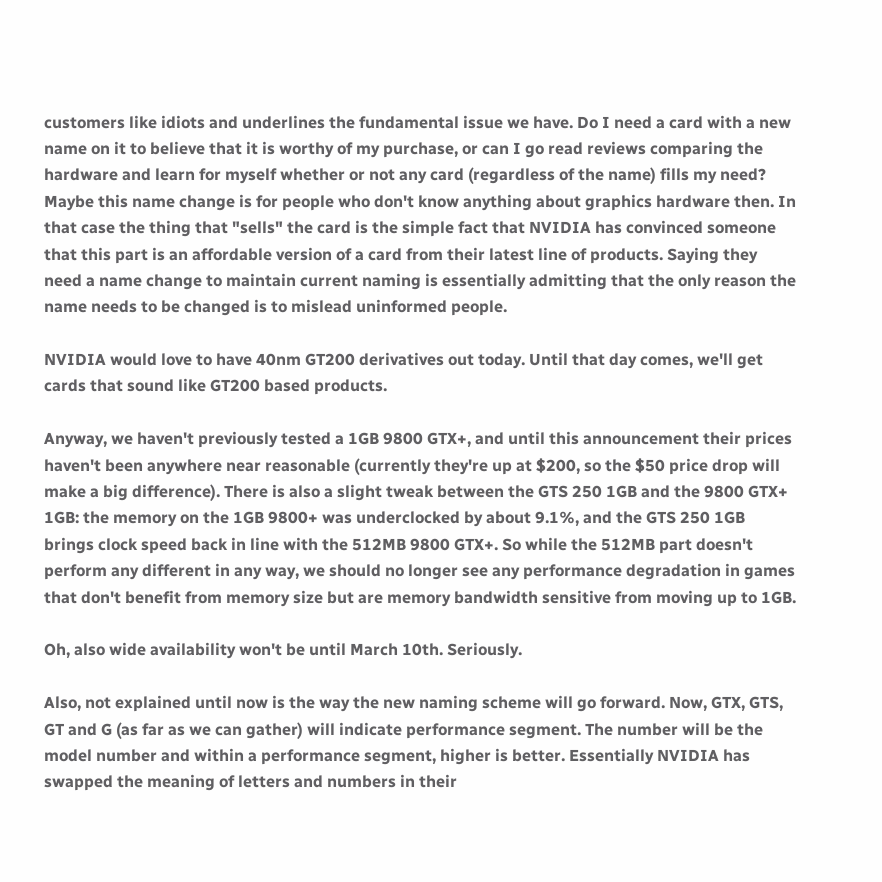customers like idiots and underlines the fundamental issue we have. Do I need a card with a new name on it to believe that it is worthy of my purchase, or can I go read reviews comparing the hardware and learn for myself whether or not any card (regardless of the name) fills my need? Maybe this name change is for people who don't know anything about graphics hardware then. In that case the thing that "sells" the card is the simple fact that NVIDIA has convinced someone that this part is an affordable version of a card from their latest line of products. Saying they need a name change to maintain current naming is essentially admitting that the only reason the name needs to be changed is to mislead uninformed people.

NVIDIA would love to have 40nm GT200 derivatives out today. Until that day comes, we'll get cards that sound like GT200 based products.

Anyway, we haven't previously tested a 1GB 9800 GTX+, and until this announcement their prices haven't been anywhere near reasonable (currently they're up at $200, so the $50 price drop will make a big difference). There is also a slight tweak between the GTS 250 1GB and the 9800 GTX+ 1GB: the memory on the 1GB 9800+ was underclocked by about 9.1%, and the GTS 250 1GB brings clock speed back in line with the 512MB 9800 GTX+. So while the 512MB part doesn't perform any different in any way, we should no longer see any performance degradation in games that don't benefit from memory size but are memory bandwidth sensitive from moving up to 1GB.

Oh, also wide availability won't be until March 10th. Seriously.

Also, not explained until now is the way the new naming scheme will go forward. Now, GTX, GTS, GT and G (as far as we can gather) will indicate performance segment. The number will be the model number and within a performance segment, higher is better. Essentially NVIDIA has swapped the meaning of letters and numbers in their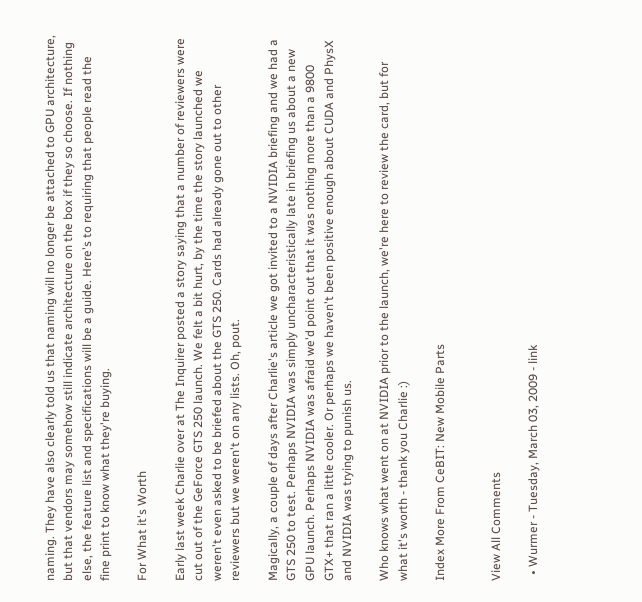naming. They have also clearly told us that naming will no longer be attached to GPU architecture, but that vendors may somehow still indicate architecture on the box if they so choose. If nothing else, the feature list and specifications will be a guide. Here's to requiring that people read the fine print to know what they're buying.

For What it's Worth

Early last week Charlie over at The Inquirer posted a story saying that a number of reviewers were cut out of the GeForce GTS 250 launch. We felt a bit hurt, by the time the story launched we weren't even asked to be briefed about the GTS 250. Cards had already gone out to other reviewers but we weren't on any lists. Oh, pout.

Magically, a couple of days after Charlie's article we got invited to a NVIDIA briefing and we had a GTS 250 to test. Perhaps NVIDIA was simply uncharacteristically late in briefing us about a new GPU launch. Perhaps NVIDIA was afraid we'd point out that it was nothing more than a 9800 GTX+ that ran a little cooler. Or perhaps we haven't been positive enough about CUDA and PhysX and NVIDIA was trying to punish us.

Who knows what went on at NVIDIA prior to the launch, we're here to review the card, but for what it's worth - thank you Charlie :)

Index More From CeBIT: New Mobile Parts


View All Comments

  • Wurmer - Tuesday, March 03, 2009 - link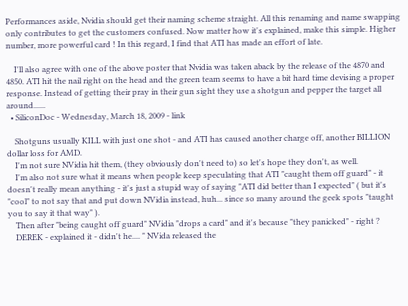Performances aside, Nvidia should get their naming scheme straight. All this renaming and name swapping only contributes to get the customers confused. Now matter how it's explained, make this simple. Higher number, more powerful card ! In this regard, I find that ATI has made an effort of late.

    I'll also agree with one of the above poster that Nvidia was taken aback by the release of the 4870 and 4850. ATI hit the nail right on the head and the green team seems to have a bit hard time devising a proper response. Instead of getting their pray in their gun sight they use a shotgun and pepper the target all around......
  • SiliconDoc - Wednesday, March 18, 2009 - link

    Shotguns usually KILL with just one shot - and ATI has caused another charge off, another BILLION dollar loss for AMD.
    I'm not sure NVidia hit them, (they obviously don't need to) so let's hope they don't, as well.
    I'm also not sure what it means when people keep speculating that ATI "caught them off guard" - it doesn't really mean anything - it's just a stupid way of saying "ATI did better than I expected" ( but it's "cool" to not say that and put down NVidia instead, huh... since so many around the geek spots "taught you to say it that way" ).
    Then after "being caught off guard" NVidia "drops a card" and it's because "they panicked" - right ?
    DEREK - explained it - didn't he.... " NVida released the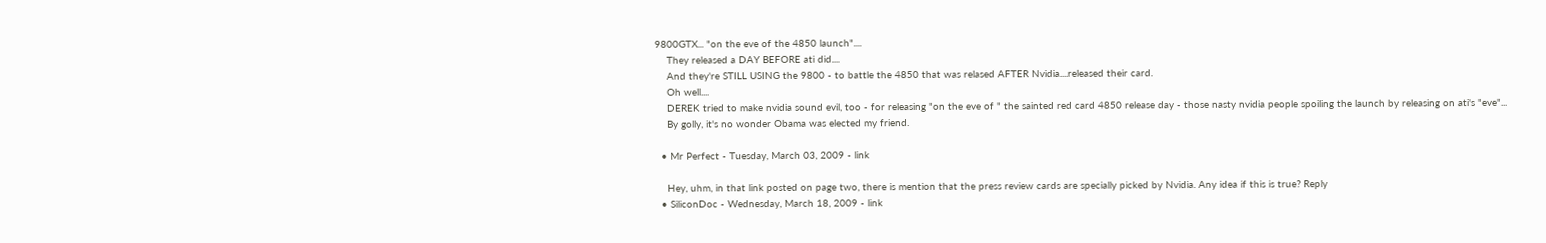9800GTX... "on the eve of the 4850 launch"....
    They released a DAY BEFORE ati did....
    And they're STILL USING the 9800 - to battle the 4850 that was relased AFTER Nvidia....released their card.
    Oh well....
    DEREK tried to make nvidia sound evil, too - for releasing "on the eve of " the sainted red card 4850 release day - those nasty nvidia people spoiling the launch by releasing on ati's "eve"...
    By golly, it's no wonder Obama was elected my friend.

  • Mr Perfect - Tuesday, March 03, 2009 - link

    Hey, uhm, in that link posted on page two, there is mention that the press review cards are specially picked by Nvidia. Any idea if this is true? Reply
  • SiliconDoc - Wednesday, March 18, 2009 - link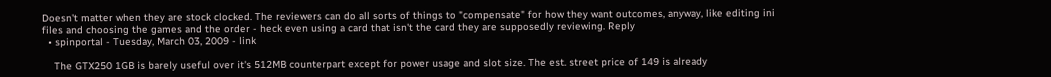Doesn't matter when they are stock clocked. The reviewers can do all sorts of things to "compensate" for how they want outcomes, anyway, like editing ini files and choosing the games and the order - heck even using a card that isn't the card they are supposedly reviewing. Reply
  • spinportal - Tuesday, March 03, 2009 - link

    The GTX250 1GB is barely useful over it's 512MB counterpart except for power usage and slot size. The est. street price of 149 is already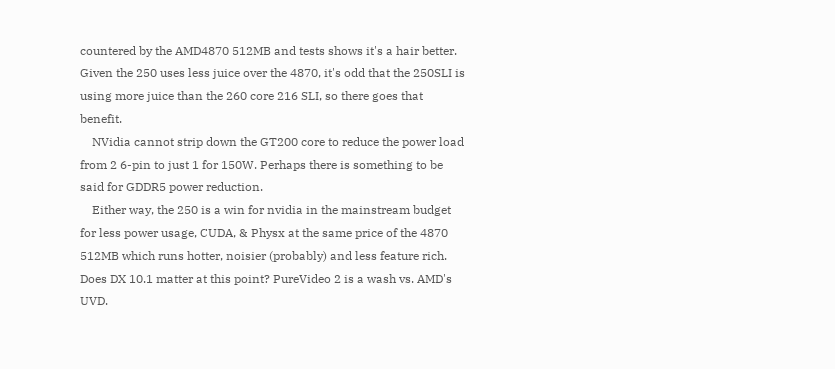countered by the AMD4870 512MB and tests shows it's a hair better. Given the 250 uses less juice over the 4870, it's odd that the 250SLI is using more juice than the 260 core 216 SLI, so there goes that benefit.
    NVidia cannot strip down the GT200 core to reduce the power load from 2 6-pin to just 1 for 150W. Perhaps there is something to be said for GDDR5 power reduction.
    Either way, the 250 is a win for nvidia in the mainstream budget for less power usage, CUDA, & Physx at the same price of the 4870 512MB which runs hotter, noisier (probably) and less feature rich. Does DX 10.1 matter at this point? PureVideo 2 is a wash vs. AMD's UVD.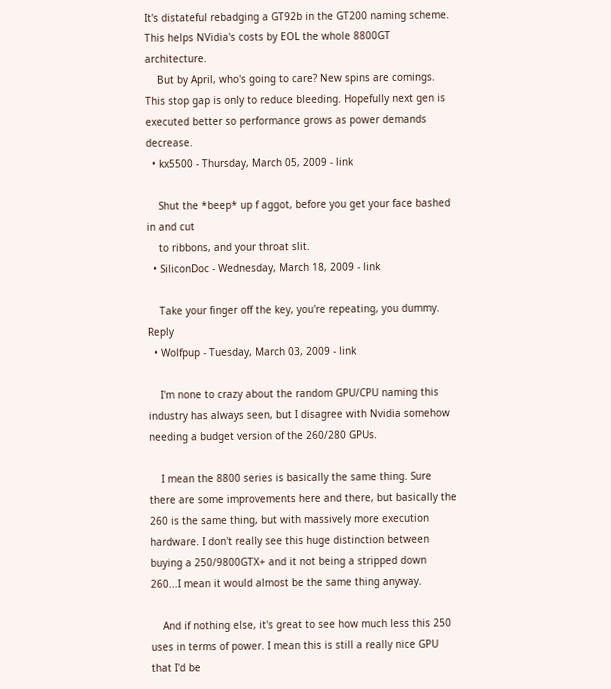It's distateful rebadging a GT92b in the GT200 naming scheme. This helps NVidia's costs by EOL the whole 8800GT architecture.
    But by April, who's going to care? New spins are comings. This stop gap is only to reduce bleeding. Hopefully next gen is executed better so performance grows as power demands decrease.
  • kx5500 - Thursday, March 05, 2009 - link

    Shut the *beep* up f aggot, before you get your face bashed in and cut
    to ribbons, and your throat slit.
  • SiliconDoc - Wednesday, March 18, 2009 - link

    Take your finger off the key, you're repeating, you dummy. Reply
  • Wolfpup - Tuesday, March 03, 2009 - link

    I'm none to crazy about the random GPU/CPU naming this industry has always seen, but I disagree with Nvidia somehow needing a budget version of the 260/280 GPUs.

    I mean the 8800 series is basically the same thing. Sure there are some improvements here and there, but basically the 260 is the same thing, but with massively more execution hardware. I don't really see this huge distinction between buying a 250/9800GTX+ and it not being a stripped down 260...I mean it would almost be the same thing anyway.

    And if nothing else, it's great to see how much less this 250 uses in terms of power. I mean this is still a really nice GPU that I'd be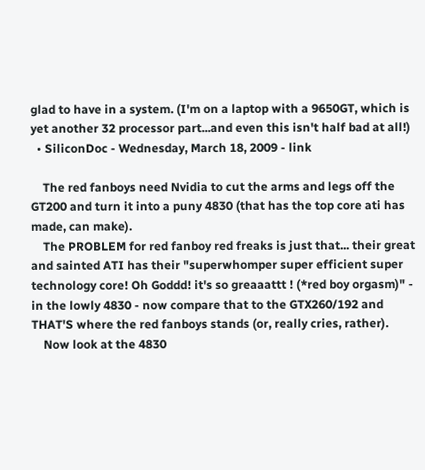glad to have in a system. (I'm on a laptop with a 9650GT, which is yet another 32 processor part...and even this isn't half bad at all!)
  • SiliconDoc - Wednesday, March 18, 2009 - link

    The red fanboys need Nvidia to cut the arms and legs off the GT200 and turn it into a puny 4830 (that has the top core ati has made, can make).
    The PROBLEM for red fanboy red freaks is just that... their great and sainted ATI has their "superwhomper super efficient super technology core! Oh Goddd! it's so greaaattt ! (*red boy orgasm)" - in the lowly 4830 - now compare that to the GTX260/192 and THAT'S where the red fanboys stands (or, really cries, rather).
    Now look at the 4830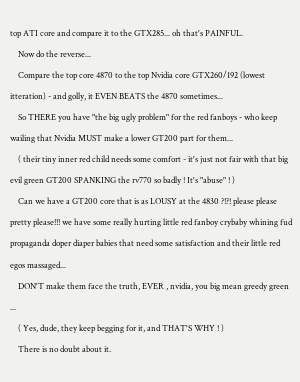top ATI core and compare it to the GTX285... oh that's PAINFUL.
    Now do the reverse...
    Compare the top core 4870 to the top Nvidia core GTX260/192 (lowest itteration) - and golly, it EVEN BEATS the 4870 sometimes...
    So THERE you have "the big ugly problem" for the red fanboys - who keep wailing that Nvidia MUST make a lower GT200 part for them...
    ( their tiny inner red child needs some comfort - it's just not fair with that big evil green GT200 SPANKING the rv770 so badly ! It's "abuse" ! )
    Can we have a GT200 core that is as LOUSY at the 4830 ?!?! please please pretty please!!! we have some really hurting little red fanboy crybaby whining fud propaganda doper diaper babies that need some satisfaction and their little red egos massaged...
    DON'T make them face the truth, EVER , nvidia, you big mean greedy green ...
    ( Yes, dude, they keep begging for it, and THAT'S WHY ! )
    There is no doubt about it.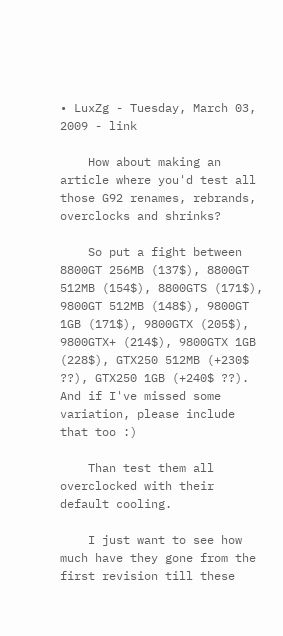• LuxZg - Tuesday, March 03, 2009 - link

    How about making an article where you'd test all those G92 renames, rebrands, overclocks and shrinks?

    So put a fight between 8800GT 256MB (137$), 8800GT 512MB (154$), 8800GTS (171$), 9800GT 512MB (148$), 9800GT 1GB (171$), 9800GTX (205$), 9800GTX+ (214$), 9800GTX 1GB (228$), GTX250 512MB (+230$ ??), GTX250 1GB (+240$ ??). And if I've missed some variation, please include that too :)

    Than test them all overclocked with their default cooling.

    I just want to see how much have they gone from the first revision till these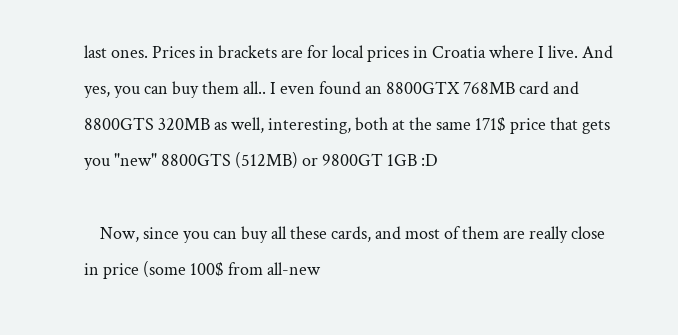last ones. Prices in brackets are for local prices in Croatia where I live. And yes, you can buy them all.. I even found an 8800GTX 768MB card and 8800GTS 320MB as well, interesting, both at the same 171$ price that gets you "new" 8800GTS (512MB) or 9800GT 1GB :D

    Now, since you can buy all these cards, and most of them are really close in price (some 100$ from all-new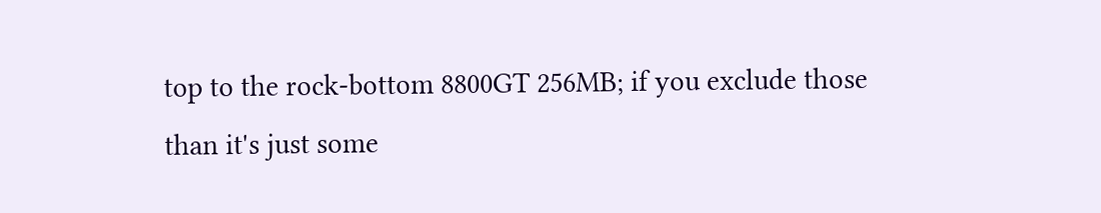top to the rock-bottom 8800GT 256MB; if you exclude those than it's just some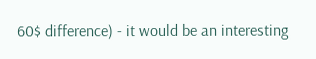60$ difference) - it would be an interesting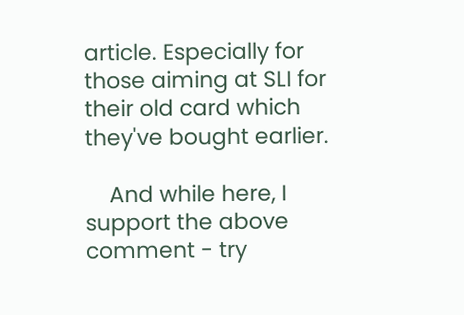article. Especially for those aiming at SLI for their old card which they've bought earlier.

    And while here, I support the above comment - try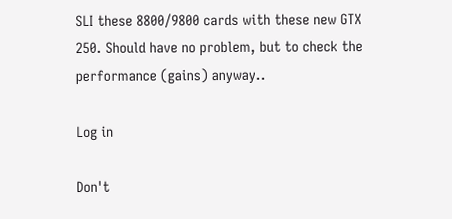SLI these 8800/9800 cards with these new GTX 250. Should have no problem, but to check the performance (gains) anyway..

Log in

Don't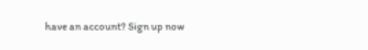have an account? Sign up now